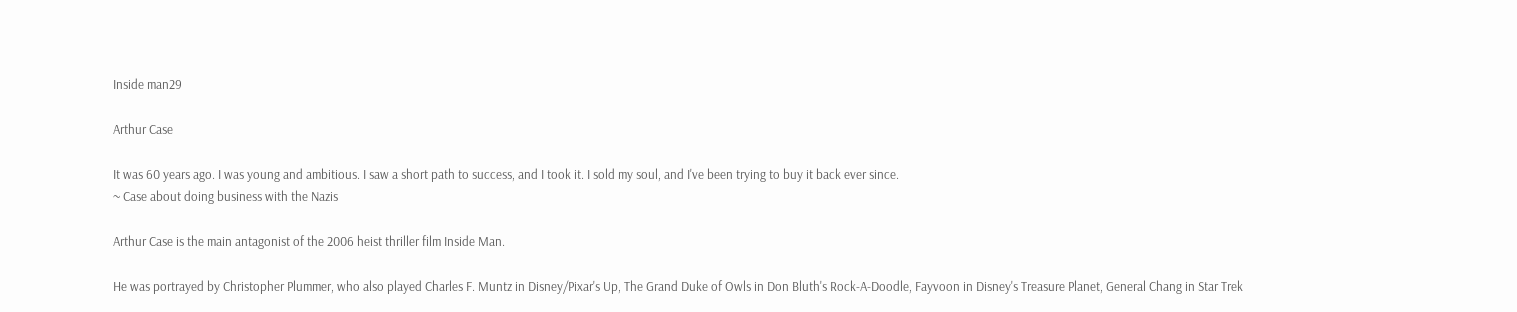Inside man29

Arthur Case

It was 60 years ago. I was young and ambitious. I saw a short path to success, and I took it. I sold my soul, and I've been trying to buy it back ever since.
~ Case about doing business with the Nazis

Arthur Case is the main antagonist of the 2006 heist thriller film Inside Man.

He was portrayed by Christopher Plummer, who also played Charles F. Muntz in Disney/Pixar's Up, The Grand Duke of Owls in Don Bluth's Rock-A-Doodle, Fayvoon in Disney's Treasure Planet, General Chang in Star Trek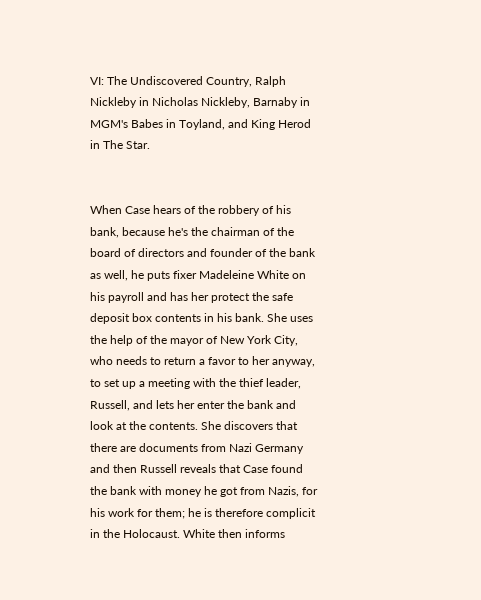VI: The Undiscovered Country, Ralph Nickleby in Nicholas Nickleby, Barnaby in MGM's Babes in Toyland, and King Herod in The Star.


When Case hears of the robbery of his bank, because he's the chairman of the board of directors and founder of the bank as well, he puts fixer Madeleine White on his payroll and has her protect the safe deposit box contents in his bank. She uses the help of the mayor of New York City, who needs to return a favor to her anyway, to set up a meeting with the thief leader, Russell, and lets her enter the bank and look at the contents. She discovers that there are documents from Nazi Germany and then Russell reveals that Case found the bank with money he got from Nazis, for his work for them; he is therefore complicit in the Holocaust. White then informs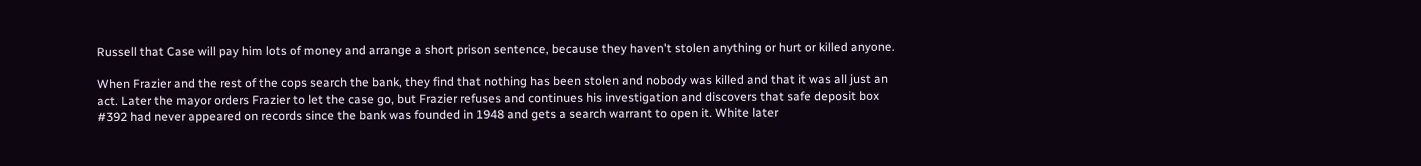Russell that Case will pay him lots of money and arrange a short prison sentence, because they haven't stolen anything or hurt or killed anyone.

When Frazier and the rest of the cops search the bank, they find that nothing has been stolen and nobody was killed and that it was all just an act. Later the mayor orders Frazier to let the case go, but Frazier refuses and continues his investigation and discovers that safe deposit box #392 had never appeared on records since the bank was founded in 1948 and gets a search warrant to open it. White later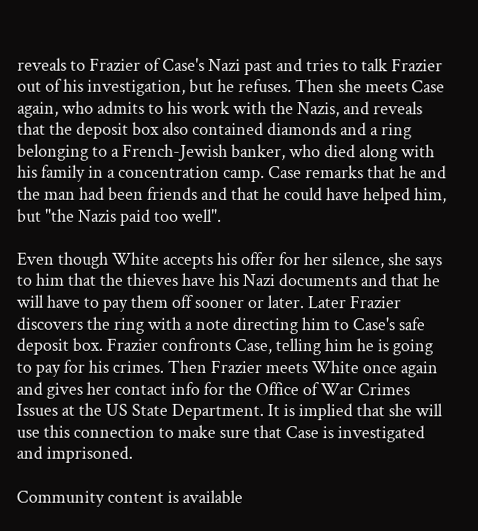reveals to Frazier of Case's Nazi past and tries to talk Frazier out of his investigation, but he refuses. Then she meets Case again, who admits to his work with the Nazis, and reveals that the deposit box also contained diamonds and a ring belonging to a French-Jewish banker, who died along with his family in a concentration camp. Case remarks that he and the man had been friends and that he could have helped him, but "the Nazis paid too well".

Even though White accepts his offer for her silence, she says to him that the thieves have his Nazi documents and that he will have to pay them off sooner or later. Later Frazier discovers the ring with a note directing him to Case's safe deposit box. Frazier confronts Case, telling him he is going to pay for his crimes. Then Frazier meets White once again and gives her contact info for the Office of War Crimes Issues at the US State Department. It is implied that she will use this connection to make sure that Case is investigated and imprisoned.

Community content is available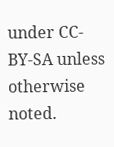under CC-BY-SA unless otherwise noted.